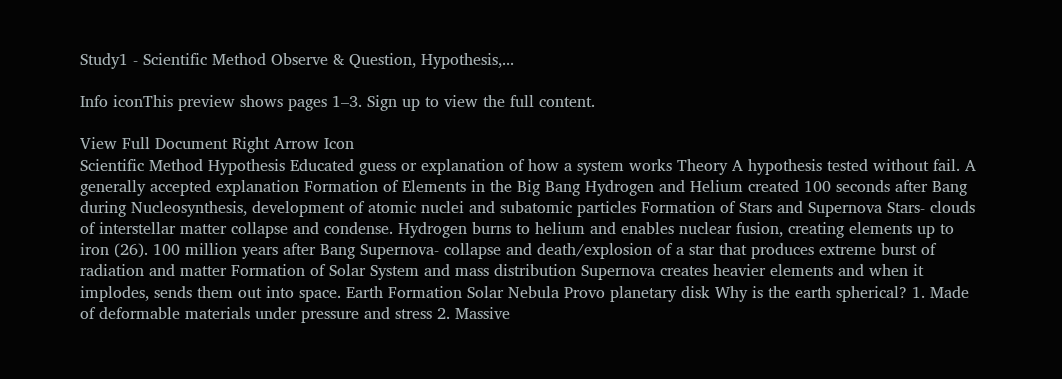Study1 - Scientific Method Observe & Question, Hypothesis,...

Info iconThis preview shows pages 1–3. Sign up to view the full content.

View Full Document Right Arrow Icon
Scientific Method Hypothesis Educated guess or explanation of how a system works Theory A hypothesis tested without fail. A generally accepted explanation Formation of Elements in the Big Bang Hydrogen and Helium created 100 seconds after Bang during Nucleosynthesis, development of atomic nuclei and subatomic particles Formation of Stars and Supernova Stars- clouds of interstellar matter collapse and condense. Hydrogen burns to helium and enables nuclear fusion, creating elements up to iron (26). 100 million years after Bang Supernova- collapse and death/explosion of a star that produces extreme burst of radiation and matter Formation of Solar System and mass distribution Supernova creates heavier elements and when it implodes, sends them out into space. Earth Formation Solar Nebula Provo planetary disk Why is the earth spherical? 1. Made of deformable materials under pressure and stress 2. Massive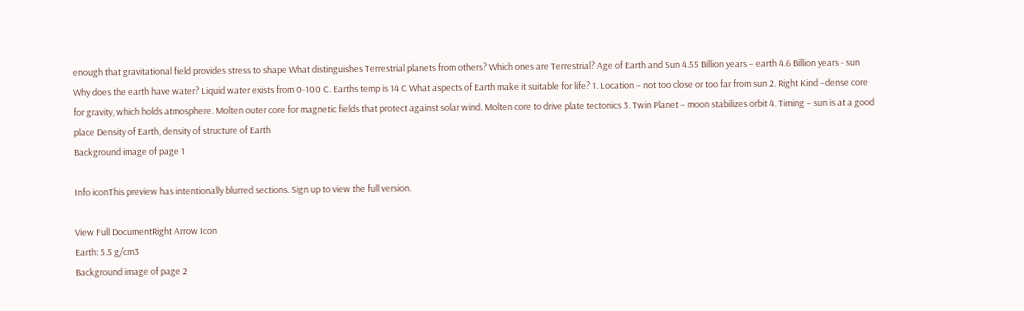enough that gravitational field provides stress to shape What distinguishes Terrestrial planets from others? Which ones are Terrestrial? Age of Earth and Sun 4.55 Billion years – earth 4.6 Billion years - sun Why does the earth have water? Liquid water exists from 0-100 C. Earths temp is 14 C What aspects of Earth make it suitable for life? 1. Location – not too close or too far from sun 2. Right Kind –dense core for gravity, which holds atmosphere. Molten outer core for magnetic fields that protect against solar wind. Molten core to drive plate tectonics 3. Twin Planet – moon stabilizes orbit 4. Timing – sun is at a good place Density of Earth, density of structure of Earth
Background image of page 1

Info iconThis preview has intentionally blurred sections. Sign up to view the full version.

View Full DocumentRight Arrow Icon
Earth: 5.5 g/cm3
Background image of page 2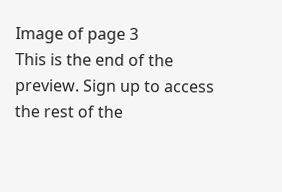Image of page 3
This is the end of the preview. Sign up to access the rest of the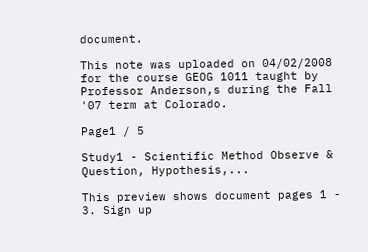document.

This note was uploaded on 04/02/2008 for the course GEOG 1011 taught by Professor Anderson,s during the Fall '07 term at Colorado.

Page1 / 5

Study1 - Scientific Method Observe & Question, Hypothesis,...

This preview shows document pages 1 - 3. Sign up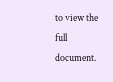to view the full document.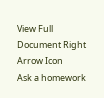View Full Document Right Arrow Icon
Ask a homework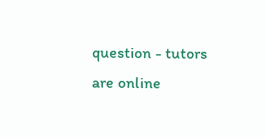question - tutors are online